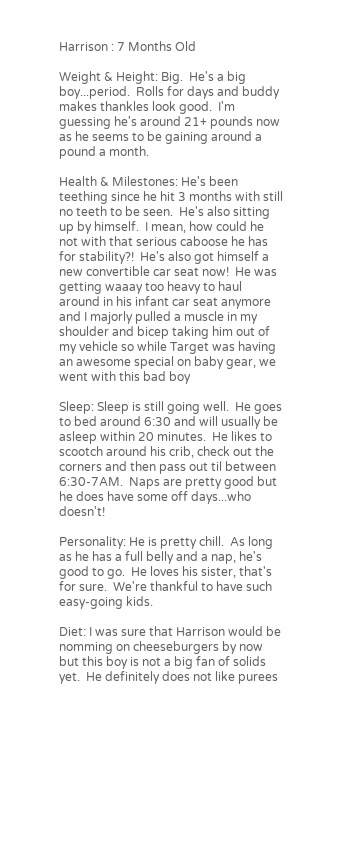Harrison : 7 Months Old

Weight & Height: Big.  He's a big boy...period.  Rolls for days and buddy makes thankles look good.  I'm guessing he's around 21+ pounds now as he seems to be gaining around a pound a month.

Health & Milestones: He's been teething since he hit 3 months with still no teeth to be seen.  He's also sitting up by himself.  I mean, how could he not with that serious caboose he has for stability?!  He's also got himself a new convertible car seat now!  He was getting waaay too heavy to haul around in his infant car seat anymore and I majorly pulled a muscle in my shoulder and bicep taking him out of my vehicle so while Target was having an awesome special on baby gear, we went with this bad boy

Sleep: Sleep is still going well.  He goes to bed around 6:30 and will usually be asleep within 20 minutes.  He likes to scootch around his crib, check out the corners and then pass out til between 6:30-7AM.  Naps are pretty good but he does have some off days...who doesn't!

Personality: He is pretty chill.  As long as he has a full belly and a nap, he's good to go.  He loves his sister, that's for sure.  We're thankful to have such easy-going kids.

Diet: I was sure that Harrison would be nomming on cheeseburgers by now but this boy is not a big fan of solids yet.  He definitely does not like purees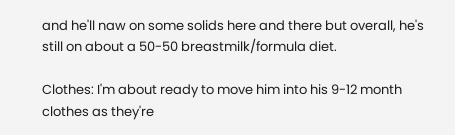and he'll naw on some solids here and there but overall, he's still on about a 50-50 breastmilk/formula diet.

Clothes: I'm about ready to move him into his 9-12 month clothes as they're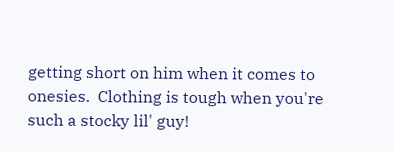getting short on him when it comes to onesies.  Clothing is tough when you're such a stocky lil' guy!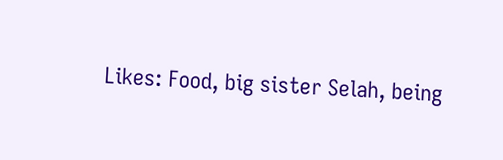Likes: Food, big sister Selah, being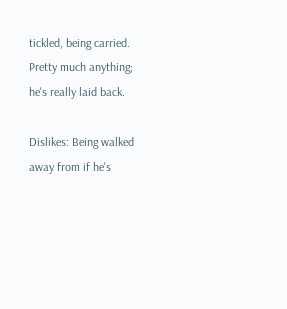tickled, being carried.  Pretty much anything; he's really laid back.

Dislikes: Being walked away from if he's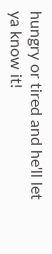hungry or tired and he'll let ya know it!